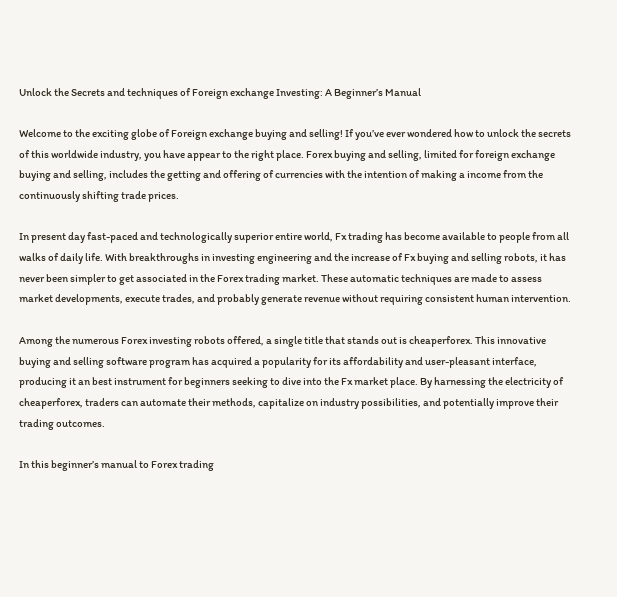Unlock the Secrets and techniques of Foreign exchange Investing: A Beginner’s Manual

Welcome to the exciting globe of Foreign exchange buying and selling! If you’ve ever wondered how to unlock the secrets of this worldwide industry, you have appear to the right place. Forex buying and selling, limited for foreign exchange buying and selling, includes the getting and offering of currencies with the intention of making a income from the continuously shifting trade prices.

In present day fast-paced and technologically superior entire world, Fx trading has become available to people from all walks of daily life. With breakthroughs in investing engineering and the increase of Fx buying and selling robots, it has never been simpler to get associated in the Forex trading market. These automatic techniques are made to assess market developments, execute trades, and probably generate revenue without requiring consistent human intervention.

Among the numerous Forex investing robots offered, a single title that stands out is cheaperforex. This innovative buying and selling software program has acquired a popularity for its affordability and user-pleasant interface, producing it an best instrument for beginners seeking to dive into the Fx market place. By harnessing the electricity of cheaperforex, traders can automate their methods, capitalize on industry possibilities, and potentially improve their trading outcomes.

In this beginner’s manual to Forex trading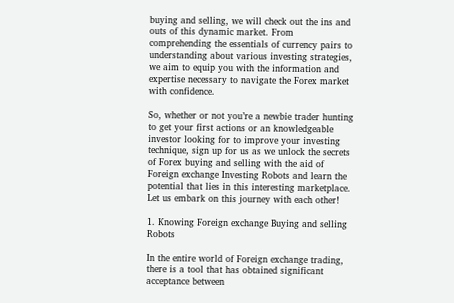buying and selling, we will check out the ins and outs of this dynamic market. From comprehending the essentials of currency pairs to understanding about various investing strategies, we aim to equip you with the information and expertise necessary to navigate the Forex market with confidence.

So, whether or not you’re a newbie trader hunting to get your first actions or an knowledgeable investor looking for to improve your investing technique, sign up for us as we unlock the secrets of Forex buying and selling with the aid of Foreign exchange Investing Robots and learn the potential that lies in this interesting marketplace. Let us embark on this journey with each other!

1. Knowing Foreign exchange Buying and selling Robots

In the entire world of Foreign exchange trading, there is a tool that has obtained significant acceptance between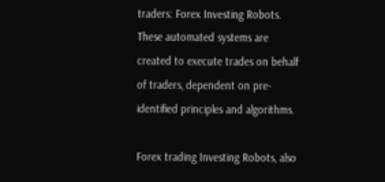traders: Forex Investing Robots. These automated systems are created to execute trades on behalf of traders, dependent on pre-identified principles and algorithms.

Forex trading Investing Robots, also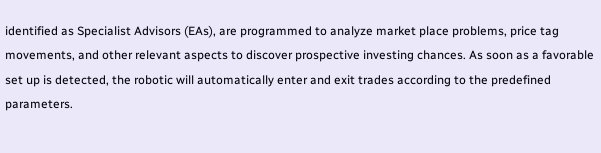identified as Specialist Advisors (EAs), are programmed to analyze market place problems, price tag movements, and other relevant aspects to discover prospective investing chances. As soon as a favorable set up is detected, the robotic will automatically enter and exit trades according to the predefined parameters.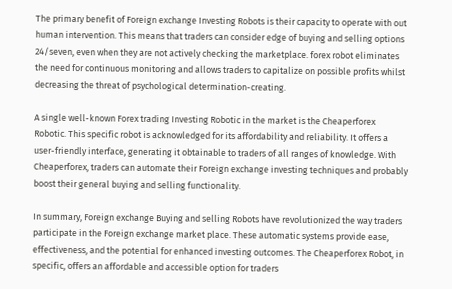The primary benefit of Foreign exchange Investing Robots is their capacity to operate with out human intervention. This means that traders can consider edge of buying and selling options 24/seven, even when they are not actively checking the marketplace. forex robot eliminates the need for continuous monitoring and allows traders to capitalize on possible profits whilst decreasing the threat of psychological determination-creating.

A single well-known Forex trading Investing Robotic in the market is the Cheaperforex Robotic. This specific robot is acknowledged for its affordability and reliability. It offers a user-friendly interface, generating it obtainable to traders of all ranges of knowledge. With Cheaperforex, traders can automate their Foreign exchange investing techniques and probably boost their general buying and selling functionality.

In summary, Foreign exchange Buying and selling Robots have revolutionized the way traders participate in the Foreign exchange market place. These automatic systems provide ease, effectiveness, and the potential for enhanced investing outcomes. The Cheaperforex Robot, in specific, offers an affordable and accessible option for traders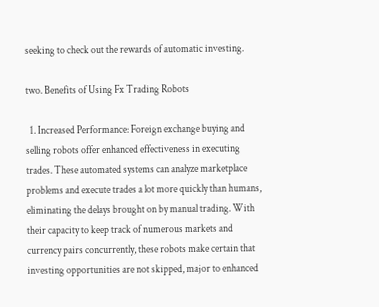seeking to check out the rewards of automatic investing.

two. Benefits of Using Fx Trading Robots

  1. Increased Performance: Foreign exchange buying and selling robots offer enhanced effectiveness in executing trades. These automated systems can analyze marketplace problems and execute trades a lot more quickly than humans, eliminating the delays brought on by manual trading. With their capacity to keep track of numerous markets and currency pairs concurrently, these robots make certain that investing opportunities are not skipped, major to enhanced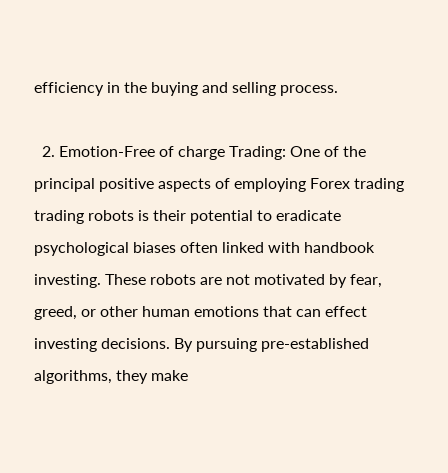efficiency in the buying and selling process.

  2. Emotion-Free of charge Trading: One of the principal positive aspects of employing Forex trading trading robots is their potential to eradicate psychological biases often linked with handbook investing. These robots are not motivated by fear, greed, or other human emotions that can effect investing decisions. By pursuing pre-established algorithms, they make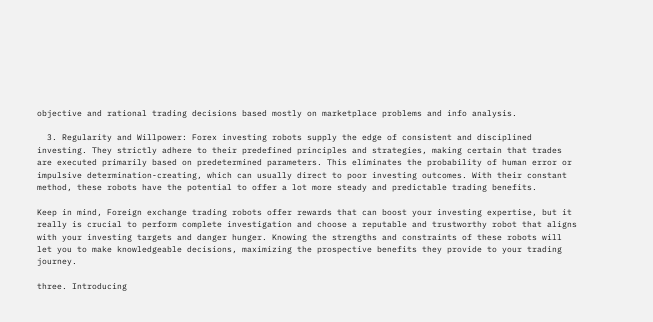objective and rational trading decisions based mostly on marketplace problems and info analysis.

  3. Regularity and Willpower: Forex investing robots supply the edge of consistent and disciplined investing. They strictly adhere to their predefined principles and strategies, making certain that trades are executed primarily based on predetermined parameters. This eliminates the probability of human error or impulsive determination-creating, which can usually direct to poor investing outcomes. With their constant method, these robots have the potential to offer a lot more steady and predictable trading benefits.

Keep in mind, Foreign exchange trading robots offer rewards that can boost your investing expertise, but it really is crucial to perform complete investigation and choose a reputable and trustworthy robot that aligns with your investing targets and danger hunger. Knowing the strengths and constraints of these robots will let you to make knowledgeable decisions, maximizing the prospective benefits they provide to your trading journey.

three. Introducing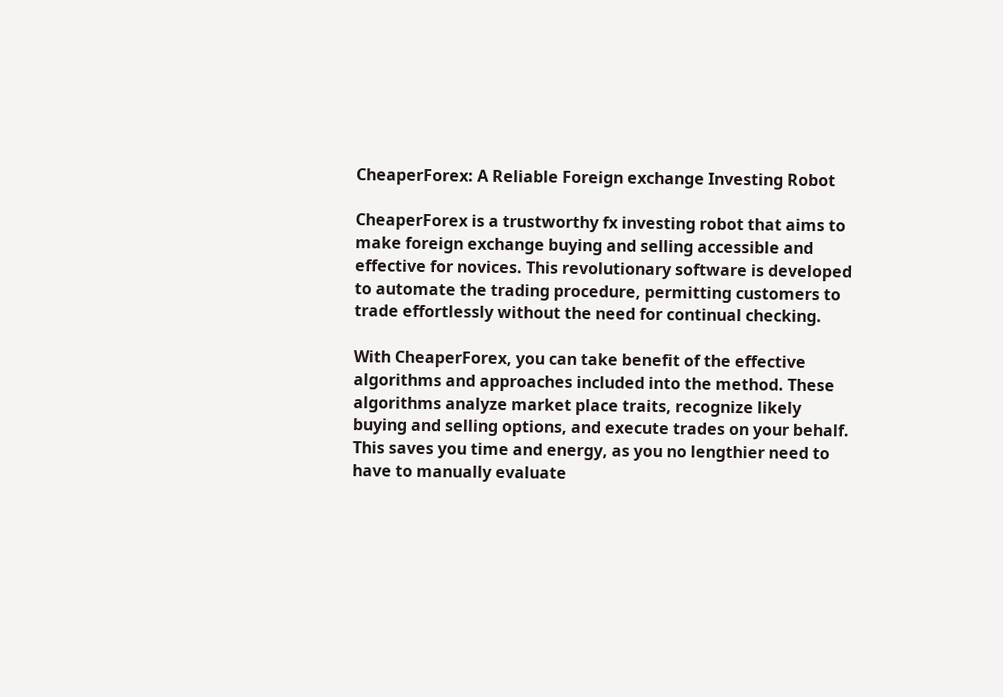CheaperForex: A Reliable Foreign exchange Investing Robot

CheaperForex is a trustworthy fx investing robot that aims to make foreign exchange buying and selling accessible and effective for novices. This revolutionary software is developed to automate the trading procedure, permitting customers to trade effortlessly without the need for continual checking.

With CheaperForex, you can take benefit of the effective algorithms and approaches included into the method. These algorithms analyze market place traits, recognize likely buying and selling options, and execute trades on your behalf. This saves you time and energy, as you no lengthier need to have to manually evaluate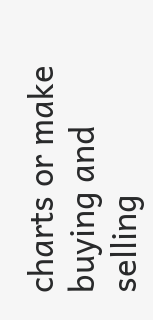charts or make buying and selling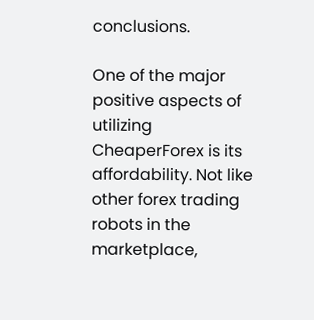conclusions.

One of the major positive aspects of utilizing CheaperForex is its affordability. Not like other forex trading robots in the marketplace,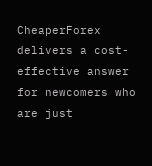CheaperForex delivers a cost-effective answer for newcomers who are just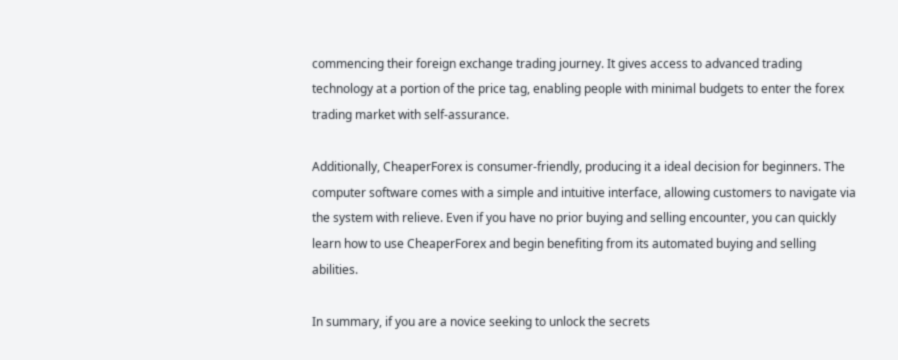commencing their foreign exchange trading journey. It gives access to advanced trading technology at a portion of the price tag, enabling people with minimal budgets to enter the forex trading market with self-assurance.

Additionally, CheaperForex is consumer-friendly, producing it a ideal decision for beginners. The computer software comes with a simple and intuitive interface, allowing customers to navigate via the system with relieve. Even if you have no prior buying and selling encounter, you can quickly learn how to use CheaperForex and begin benefiting from its automated buying and selling abilities.

In summary, if you are a novice seeking to unlock the secrets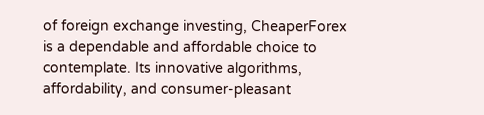of foreign exchange investing, CheaperForex is a dependable and affordable choice to contemplate. Its innovative algorithms, affordability, and consumer-pleasant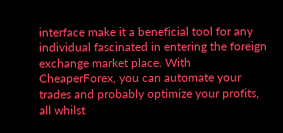interface make it a beneficial tool for any individual fascinated in entering the foreign exchange market place. With CheaperForex, you can automate your trades and probably optimize your profits, all whilst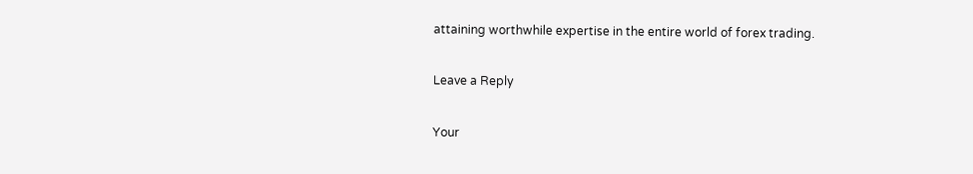attaining worthwhile expertise in the entire world of forex trading.

Leave a Reply

Your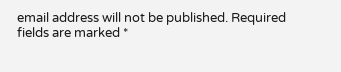email address will not be published. Required fields are marked *